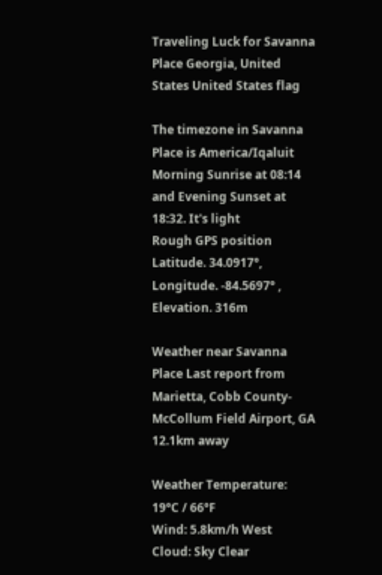Traveling Luck for Savanna Place Georgia, United States United States flag

The timezone in Savanna Place is America/Iqaluit
Morning Sunrise at 08:14 and Evening Sunset at 18:32. It's light
Rough GPS position Latitude. 34.0917°, Longitude. -84.5697° , Elevation. 316m

Weather near Savanna Place Last report from Marietta, Cobb County-McCollum Field Airport, GA 12.1km away

Weather Temperature: 19°C / 66°F
Wind: 5.8km/h West
Cloud: Sky Clear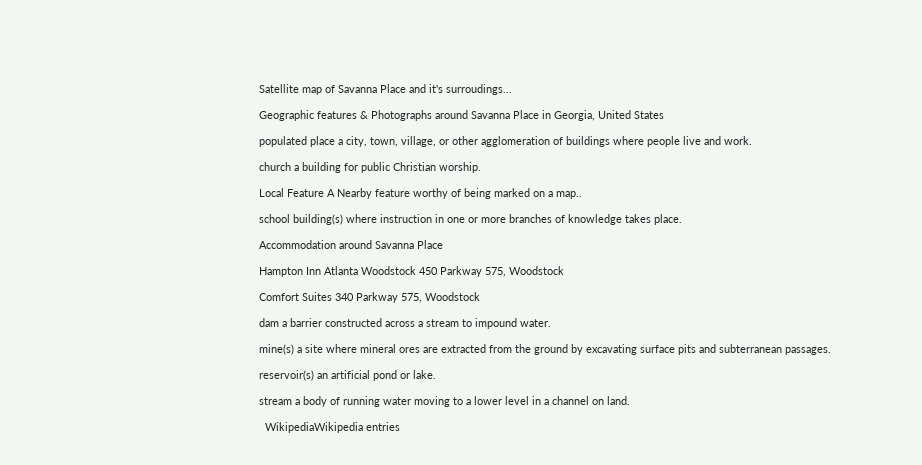Satellite map of Savanna Place and it's surroudings...

Geographic features & Photographs around Savanna Place in Georgia, United States

populated place a city, town, village, or other agglomeration of buildings where people live and work.

church a building for public Christian worship.

Local Feature A Nearby feature worthy of being marked on a map..

school building(s) where instruction in one or more branches of knowledge takes place.

Accommodation around Savanna Place

Hampton Inn Atlanta Woodstock 450 Parkway 575, Woodstock

Comfort Suites 340 Parkway 575, Woodstock

dam a barrier constructed across a stream to impound water.

mine(s) a site where mineral ores are extracted from the ground by excavating surface pits and subterranean passages.

reservoir(s) an artificial pond or lake.

stream a body of running water moving to a lower level in a channel on land.

  WikipediaWikipedia entries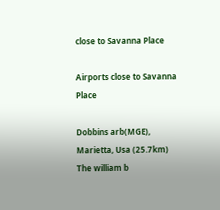close to Savanna Place

Airports close to Savanna Place

Dobbins arb(MGE), Marietta, Usa (25.7km)
The william b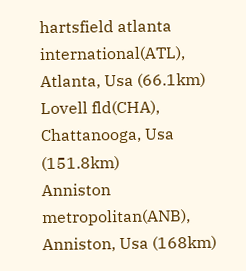hartsfield atlanta international(ATL), Atlanta, Usa (66.1km)
Lovell fld(CHA), Chattanooga, Usa (151.8km)
Anniston metropolitan(ANB), Anniston, Usa (168km)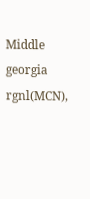Middle georgia rgnl(MCN),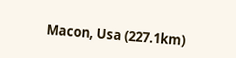Macon, Usa (227.1km)